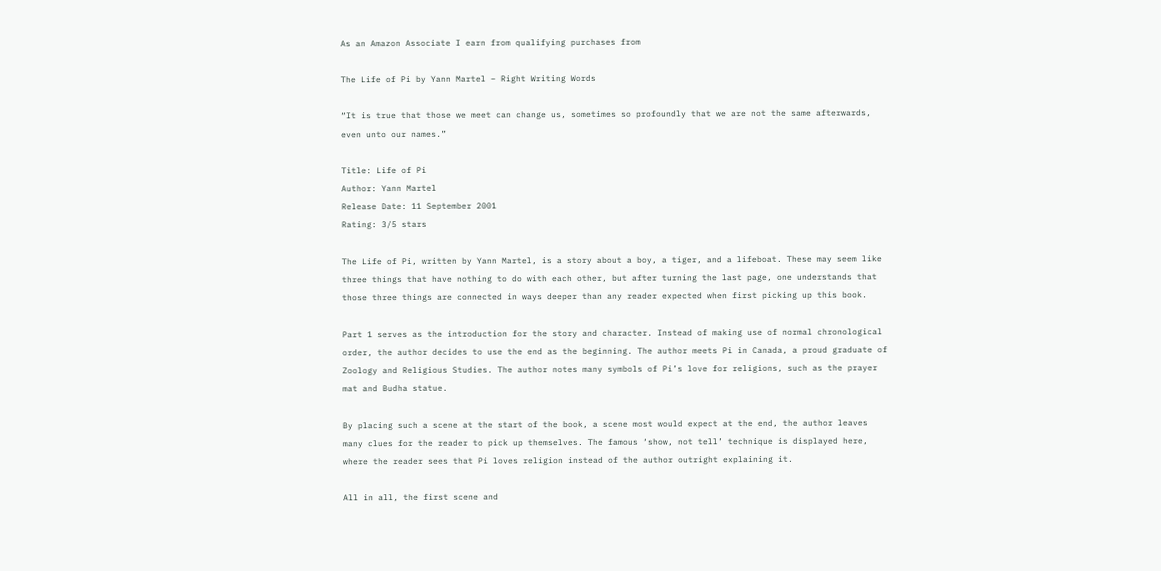As an Amazon Associate I earn from qualifying purchases from

The Life of Pi by Yann Martel – Right Writing Words

“It is true that those we meet can change us, sometimes so profoundly that we are not the same afterwards, even unto our names.”

Title: Life of Pi
Author: Yann Martel
Release Date: 11 September 2001
Rating: 3/5 stars

The Life of Pi, written by Yann Martel, is a story about a boy, a tiger, and a lifeboat. These may seem like three things that have nothing to do with each other, but after turning the last page, one understands that those three things are connected in ways deeper than any reader expected when first picking up this book.

Part 1 serves as the introduction for the story and character. Instead of making use of normal chronological order, the author decides to use the end as the beginning. The author meets Pi in Canada, a proud graduate of Zoology and Religious Studies. The author notes many symbols of Pi’s love for religions, such as the prayer mat and Budha statue.

By placing such a scene at the start of the book, a scene most would expect at the end, the author leaves many clues for the reader to pick up themselves. The famous ‘show, not tell’ technique is displayed here, where the reader sees that Pi loves religion instead of the author outright explaining it.

All in all, the first scene and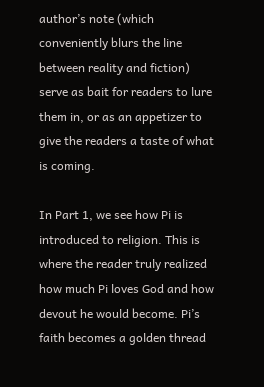author’s note (which conveniently blurs the line between reality and fiction) serve as bait for readers to lure them in, or as an appetizer to give the readers a taste of what is coming.

In Part 1, we see how Pi is introduced to religion. This is where the reader truly realized how much Pi loves God and how devout he would become. Pi’s faith becomes a golden thread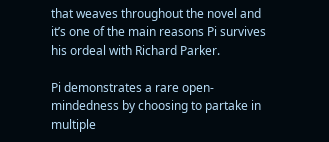that weaves throughout the novel and it’s one of the main reasons Pi survives his ordeal with Richard Parker.

Pi demonstrates a rare open-mindedness by choosing to partake in multiple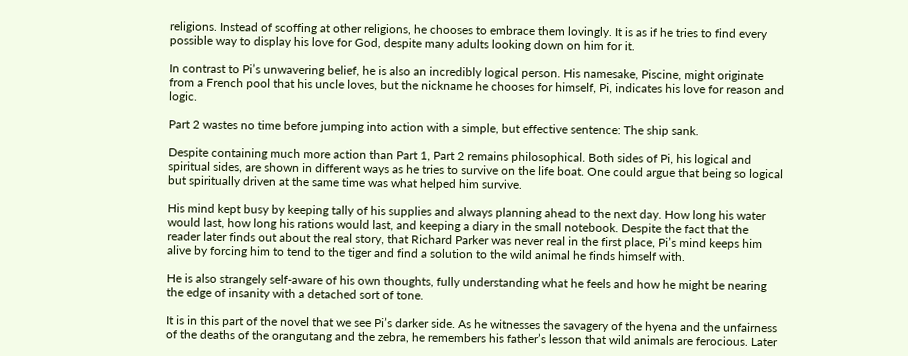religions. Instead of scoffing at other religions, he chooses to embrace them lovingly. It is as if he tries to find every possible way to display his love for God, despite many adults looking down on him for it.

In contrast to Pi’s unwavering belief, he is also an incredibly logical person. His namesake, Piscine, might originate from a French pool that his uncle loves, but the nickname he chooses for himself, Pi, indicates his love for reason and logic.

Part 2 wastes no time before jumping into action with a simple, but effective sentence: The ship sank.

Despite containing much more action than Part 1, Part 2 remains philosophical. Both sides of Pi, his logical and spiritual sides, are shown in different ways as he tries to survive on the life boat. One could argue that being so logical but spiritually driven at the same time was what helped him survive.

His mind kept busy by keeping tally of his supplies and always planning ahead to the next day. How long his water would last, how long his rations would last, and keeping a diary in the small notebook. Despite the fact that the reader later finds out about the real story, that Richard Parker was never real in the first place, Pi’s mind keeps him alive by forcing him to tend to the tiger and find a solution to the wild animal he finds himself with.

He is also strangely self-aware of his own thoughts, fully understanding what he feels and how he might be nearing the edge of insanity with a detached sort of tone.

It is in this part of the novel that we see Pi’s darker side. As he witnesses the savagery of the hyena and the unfairness of the deaths of the orangutang and the zebra, he remembers his father’s lesson that wild animals are ferocious. Later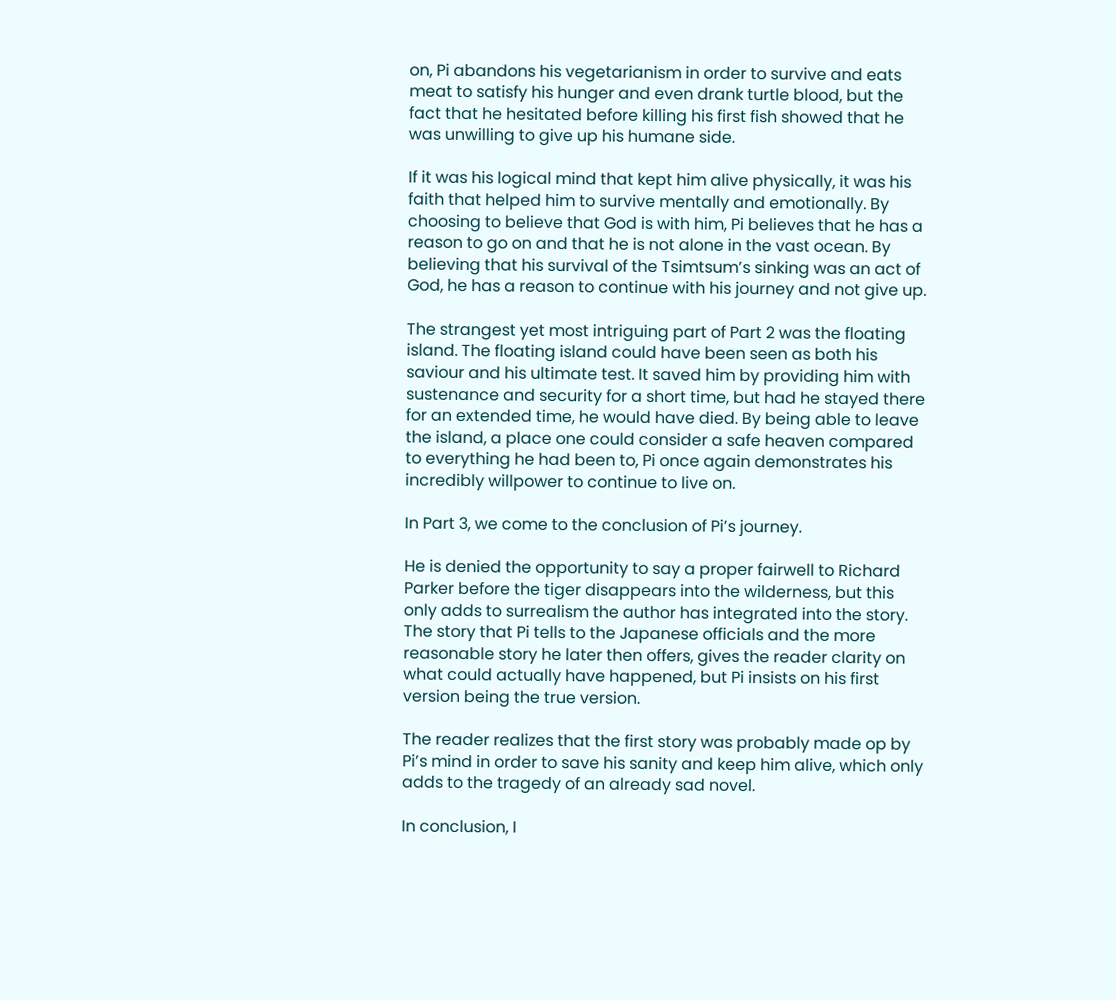on, Pi abandons his vegetarianism in order to survive and eats meat to satisfy his hunger and even drank turtle blood, but the fact that he hesitated before killing his first fish showed that he was unwilling to give up his humane side.

If it was his logical mind that kept him alive physically, it was his faith that helped him to survive mentally and emotionally. By choosing to believe that God is with him, Pi believes that he has a reason to go on and that he is not alone in the vast ocean. By believing that his survival of the Tsimtsum’s sinking was an act of God, he has a reason to continue with his journey and not give up.

The strangest yet most intriguing part of Part 2 was the floating island. The floating island could have been seen as both his saviour and his ultimate test. It saved him by providing him with sustenance and security for a short time, but had he stayed there for an extended time, he would have died. By being able to leave the island, a place one could consider a safe heaven compared to everything he had been to, Pi once again demonstrates his incredibly willpower to continue to live on.

In Part 3, we come to the conclusion of Pi’s journey.

He is denied the opportunity to say a proper fairwell to Richard Parker before the tiger disappears into the wilderness, but this only adds to surrealism the author has integrated into the story. The story that Pi tells to the Japanese officials and the more reasonable story he later then offers, gives the reader clarity on what could actually have happened, but Pi insists on his first version being the true version.

The reader realizes that the first story was probably made op by Pi’s mind in order to save his sanity and keep him alive, which only adds to the tragedy of an already sad novel.

In conclusion, I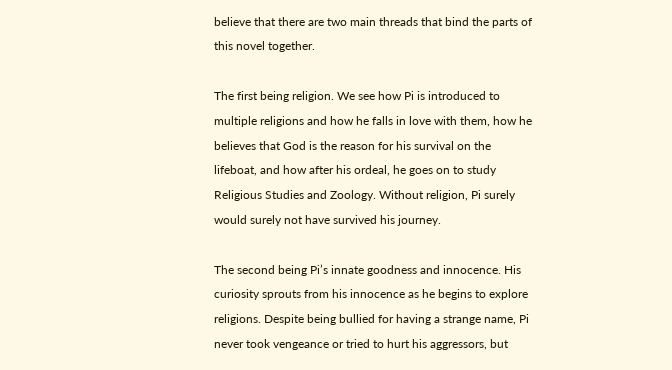believe that there are two main threads that bind the parts of this novel together.

The first being religion. We see how Pi is introduced to multiple religions and how he falls in love with them, how he believes that God is the reason for his survival on the lifeboat, and how after his ordeal, he goes on to study Religious Studies and Zoology. Without religion, Pi surely would surely not have survived his journey.

The second being Pi’s innate goodness and innocence. His curiosity sprouts from his innocence as he begins to explore religions. Despite being bullied for having a strange name, Pi never took vengeance or tried to hurt his aggressors, but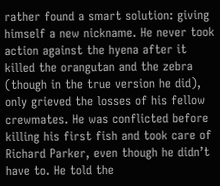rather found a smart solution: giving himself a new nickname. He never took action against the hyena after it killed the orangutan and the zebra (though in the true version he did), only grieved the losses of his fellow crewmates. He was conflicted before killing his first fish and took care of Richard Parker, even though he didn’t have to. He told the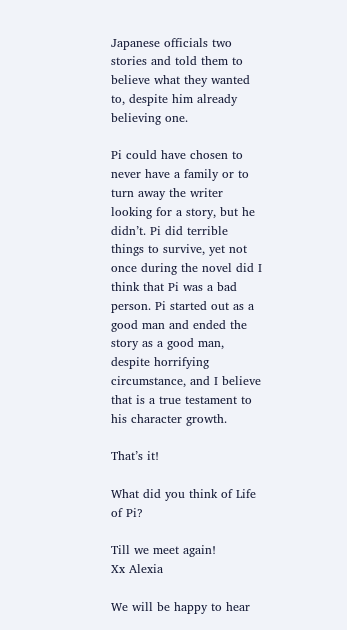Japanese officials two stories and told them to believe what they wanted to, despite him already believing one.

Pi could have chosen to never have a family or to turn away the writer looking for a story, but he didn’t. Pi did terrible things to survive, yet not once during the novel did I think that Pi was a bad person. Pi started out as a good man and ended the story as a good man, despite horrifying circumstance, and I believe that is a true testament to his character growth.

That’s it!

What did you think of Life of Pi?

Till we meet again!
Xx Alexia

We will be happy to hear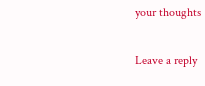your thoughts

Leave a reply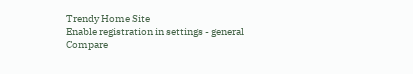Trendy Home Site
Enable registration in settings - general
Compare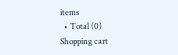items
  • Total (0)
Shopping cart